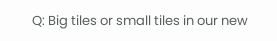Q: Big tiles or small tiles in our new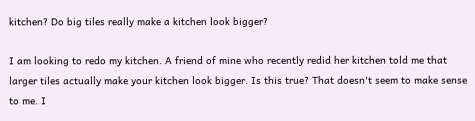kitchen? Do big tiles really make a kitchen look bigger?

I am looking to redo my kitchen. A friend of mine who recently redid her kitchen told me that larger tiles actually make your kitchen look bigger. Is this true? That doesn't seem to make sense to me. I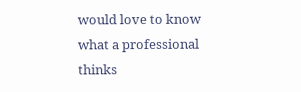would love to know what a professional thinks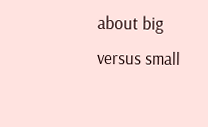about big versus small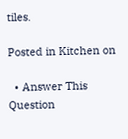tiles.

Posted in Kitchen on

  • Answer This Question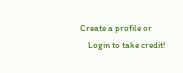Create a profile or
    Login to take credit!